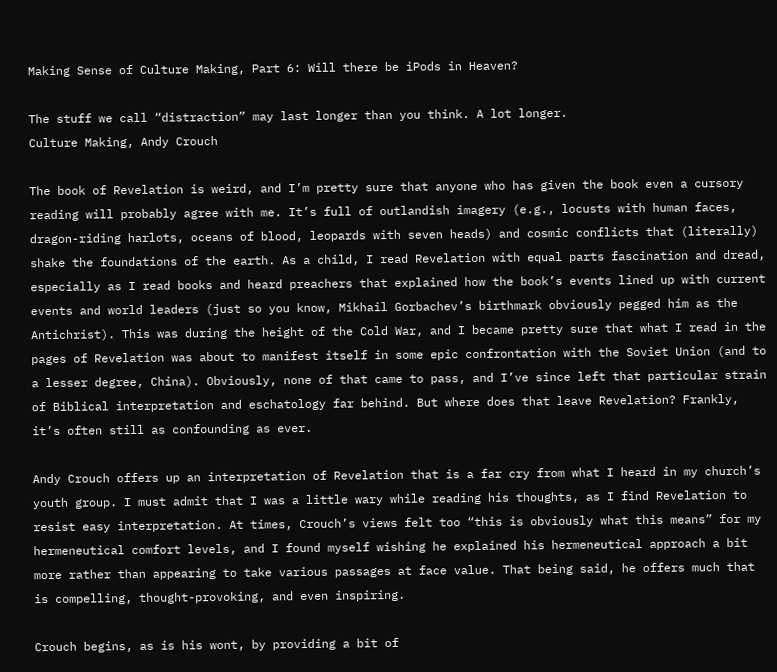Making Sense of Culture Making, Part 6: Will there be iPods in Heaven?

The stuff we call “distraction” may last longer than you think. A lot longer.
Culture Making, Andy Crouch

The book of Revelation is weird, and I’m pretty sure that anyone who has given the book even a cursory reading will probably agree with me. It’s full of outlandish imagery (e.g., locusts with human faces, dragon-riding harlots, oceans of blood, leopards with seven heads) and cosmic conflicts that (literally) shake the foundations of the earth. As a child, I read Revelation with equal parts fascination and dread, especially as I read books and heard preachers that explained how the book’s events lined up with current events and world leaders (just so you know, Mikhail Gorbachev’s birthmark obviously pegged him as the Antichrist). This was during the height of the Cold War, and I became pretty sure that what I read in the pages of Revelation was about to manifest itself in some epic confrontation with the Soviet Union (and to a lesser degree, China). Obviously, none of that came to pass, and I’ve since left that particular strain of Biblical interpretation and eschatology far behind. But where does that leave Revelation? Frankly, it’s often still as confounding as ever.

Andy Crouch offers up an interpretation of Revelation that is a far cry from what I heard in my church’s youth group. I must admit that I was a little wary while reading his thoughts, as I find Revelation to resist easy interpretation. At times, Crouch’s views felt too “this is obviously what this means” for my hermeneutical comfort levels, and I found myself wishing he explained his hermeneutical approach a bit more rather than appearing to take various passages at face value. That being said, he offers much that is compelling, thought-provoking, and even inspiring.

Crouch begins, as is his wont, by providing a bit of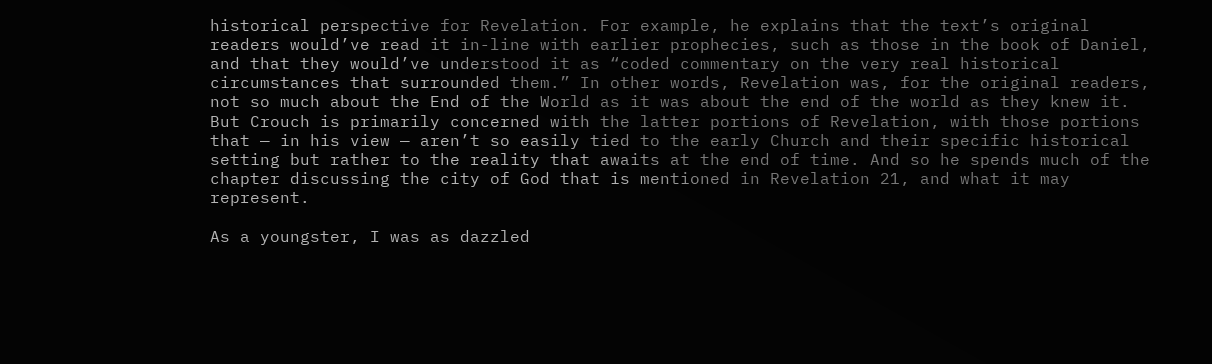historical perspective for Revelation. For example, he explains that the text’s original readers would’ve read it in-line with earlier prophecies, such as those in the book of Daniel, and that they would’ve understood it as “coded commentary on the very real historical circumstances that surrounded them.” In other words, Revelation was, for the original readers, not so much about the End of the World as it was about the end of the world as they knew it. But Crouch is primarily concerned with the latter portions of Revelation, with those portions that — in his view — aren’t so easily tied to the early Church and their specific historical setting but rather to the reality that awaits at the end of time. And so he spends much of the chapter discussing the city of God that is mentioned in Revelation 21, and what it may represent.

As a youngster, I was as dazzled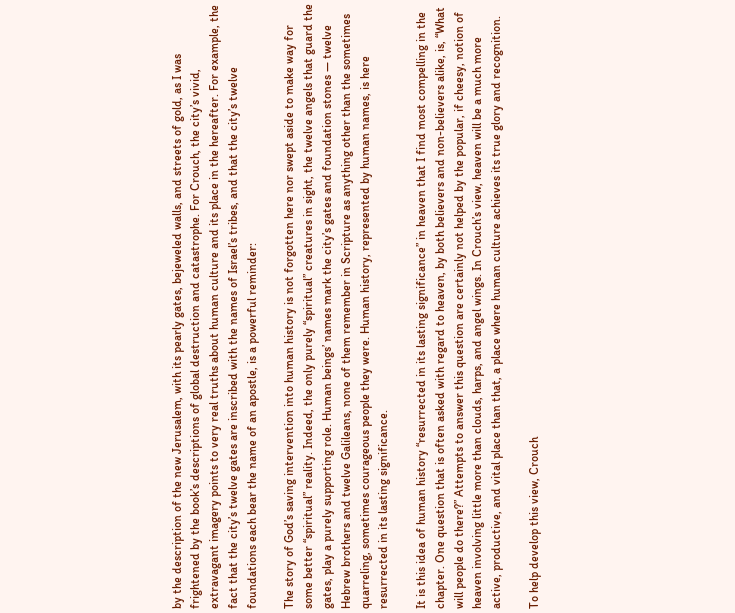by the description of the new Jerusalem, with its pearly gates, bejeweled walls, and streets of gold, as I was frightened by the book’s descriptions of global destruction and catastrophe. For Crouch, the city’s vivid, extravagant imagery points to very real truths about human culture and its place in the hereafter. For example, the fact that the city’s twelve gates are inscribed with the names of Israel’s tribes, and that the city’s twelve foundations each bear the name of an apostle, is a powerful reminder:

The story of God’s saving intervention into human history is not forgotten here nor swept aside to make way for some better “spiritual” reality. Indeed, the only purely “spiritual” creatures in sight, the twelve angels that guard the gates, play a purely supporting role. Human beings’ names mark the city’s gates and foundation stones — twelve Hebrew brothers and twelve Galileans, none of them remember in Scripture as anything other than the sometimes quarreling, sometimes courageous people they were. Human history, represented by human names, is here resurrected in its lasting significance.

It is this idea of human history “resurrected in its lasting significance” in heaven that I find most compelling in the chapter. One question that is often asked with regard to heaven, by both believers and non-believers alike, is, “What will people do there?” Attempts to answer this question are certainly not helped by the popular, if cheesy, notion of heaven involving little more than clouds, harps, and angel wings. In Crouch’s view, heaven will be a much more active, productive, and vital place than that, a place where human culture achieves its true glory and recognition.

To help develop this view, Crouch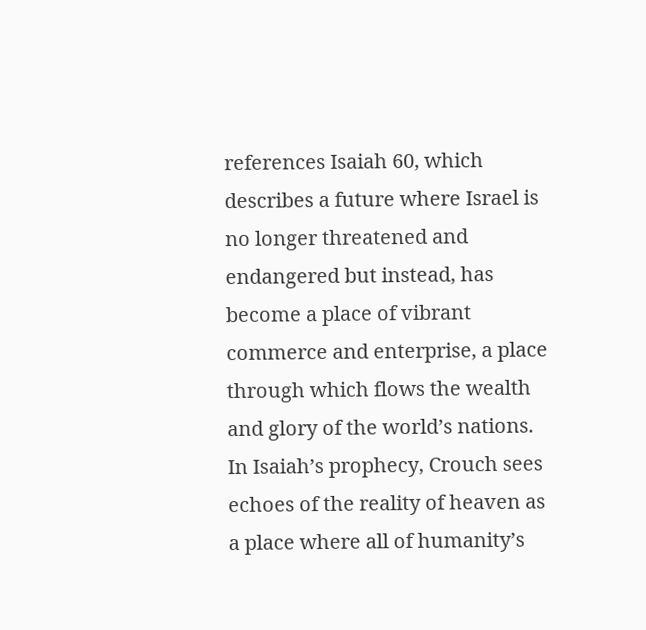references Isaiah 60, which describes a future where Israel is no longer threatened and endangered but instead, has become a place of vibrant commerce and enterprise, a place through which flows the wealth and glory of the world’s nations. In Isaiah’s prophecy, Crouch sees echoes of the reality of heaven as a place where all of humanity’s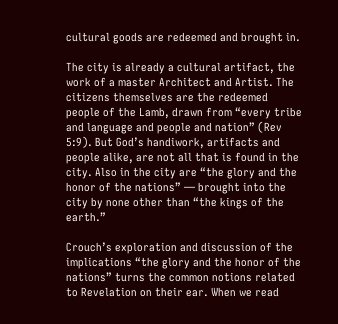cultural goods are redeemed and brought in.

The city is already a cultural artifact, the work of a master Architect and Artist. The citizens themselves are the redeemed people of the Lamb, drawn from “every tribe and language and people and nation” (Rev 5:9). But God’s handiwork, artifacts and people alike, are not all that is found in the city. Also in the city are “the glory and the honor of the nations” — brought into the city by none other than “the kings of the earth.”

Crouch’s exploration and discussion of the implications “the glory and the honor of the nations” turns the common notions related to Revelation on their ear. When we read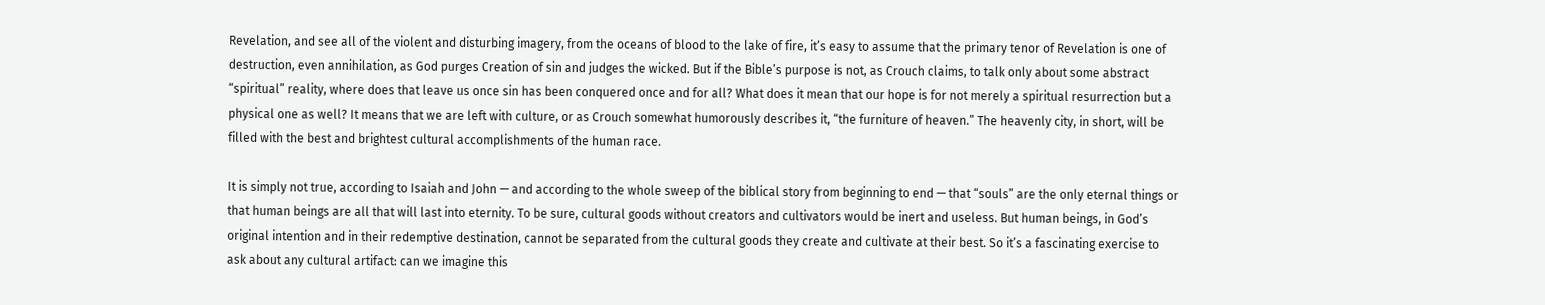Revelation, and see all of the violent and disturbing imagery, from the oceans of blood to the lake of fire, it’s easy to assume that the primary tenor of Revelation is one of destruction, even annihilation, as God purges Creation of sin and judges the wicked. But if the Bible’s purpose is not, as Crouch claims, to talk only about some abstract “spiritual” reality, where does that leave us once sin has been conquered once and for all? What does it mean that our hope is for not merely a spiritual resurrection but a physical one as well? It means that we are left with culture, or as Crouch somewhat humorously describes it, “the furniture of heaven.” The heavenly city, in short, will be filled with the best and brightest cultural accomplishments of the human race.

It is simply not true, according to Isaiah and John — and according to the whole sweep of the biblical story from beginning to end — that “souls” are the only eternal things or that human beings are all that will last into eternity. To be sure, cultural goods without creators and cultivators would be inert and useless. But human beings, in God’s original intention and in their redemptive destination, cannot be separated from the cultural goods they create and cultivate at their best. So it’s a fascinating exercise to ask about any cultural artifact: can we imagine this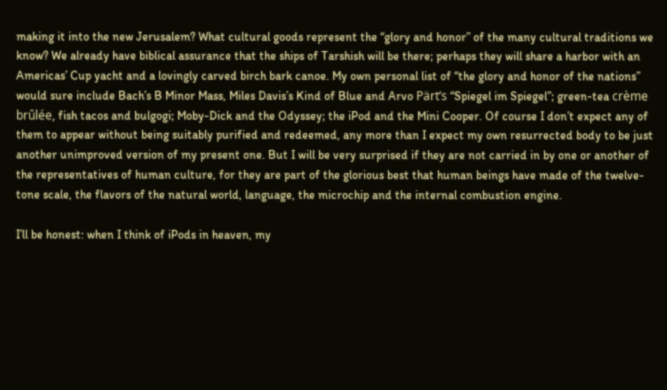making it into the new Jerusalem? What cultural goods represent the “glory and honor” of the many cultural traditions we know? We already have biblical assurance that the ships of Tarshish will be there; perhaps they will share a harbor with an Americas’ Cup yacht and a lovingly carved birch bark canoe. My own personal list of “the glory and honor of the nations” would sure include Bach’s B Minor Mass, Miles Davis’s Kind of Blue and Arvo Pärt’s “Spiegel im Spiegel”; green-tea crème brûlée, fish tacos and bulgogi; Moby-Dick and the Odyssey; the iPod and the Mini Cooper. Of course I don’t expect any of them to appear without being suitably purified and redeemed, any more than I expect my own resurrected body to be just another unimproved version of my present one. But I will be very surprised if they are not carried in by one or another of the representatives of human culture, for they are part of the glorious best that human beings have made of the twelve-tone scale, the flavors of the natural world, language, the microchip and the internal combustion engine.

I’ll be honest: when I think of iPods in heaven, my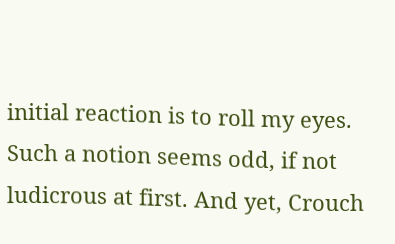initial reaction is to roll my eyes. Such a notion seems odd, if not ludicrous at first. And yet, Crouch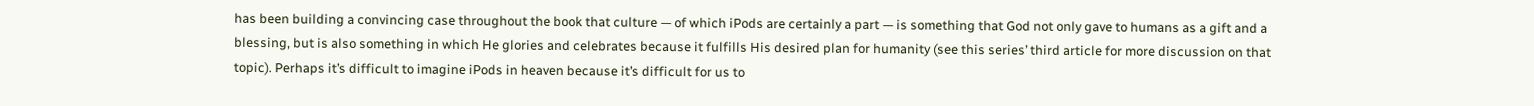has been building a convincing case throughout the book that culture — of which iPods are certainly a part — is something that God not only gave to humans as a gift and a blessing, but is also something in which He glories and celebrates because it fulfills His desired plan for humanity (see this series’ third article for more discussion on that topic). Perhaps it’s difficult to imagine iPods in heaven because it’s difficult for us to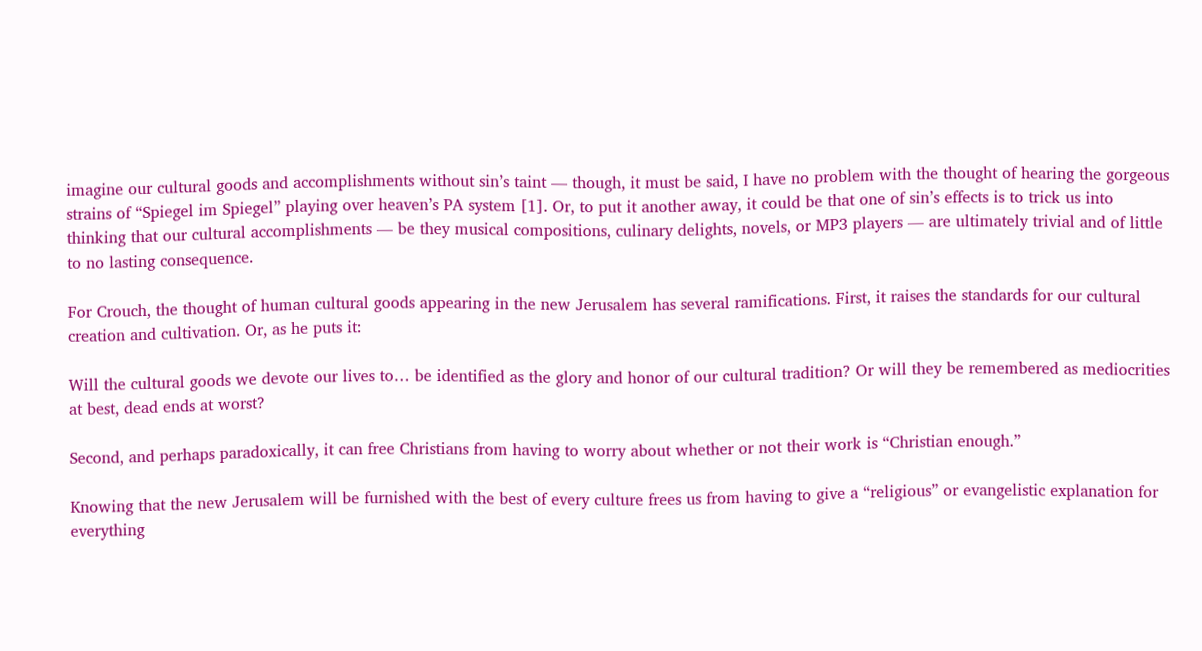imagine our cultural goods and accomplishments without sin’s taint — though, it must be said, I have no problem with the thought of hearing the gorgeous strains of “Spiegel im Spiegel” playing over heaven’s PA system [1]. Or, to put it another away, it could be that one of sin’s effects is to trick us into thinking that our cultural accomplishments — be they musical compositions, culinary delights, novels, or MP3 players — are ultimately trivial and of little to no lasting consequence.

For Crouch, the thought of human cultural goods appearing in the new Jerusalem has several ramifications. First, it raises the standards for our cultural creation and cultivation. Or, as he puts it:

Will the cultural goods we devote our lives to… be identified as the glory and honor of our cultural tradition? Or will they be remembered as mediocrities at best, dead ends at worst?

Second, and perhaps paradoxically, it can free Christians from having to worry about whether or not their work is “Christian enough.”

Knowing that the new Jerusalem will be furnished with the best of every culture frees us from having to give a “religious” or evangelistic explanation for everything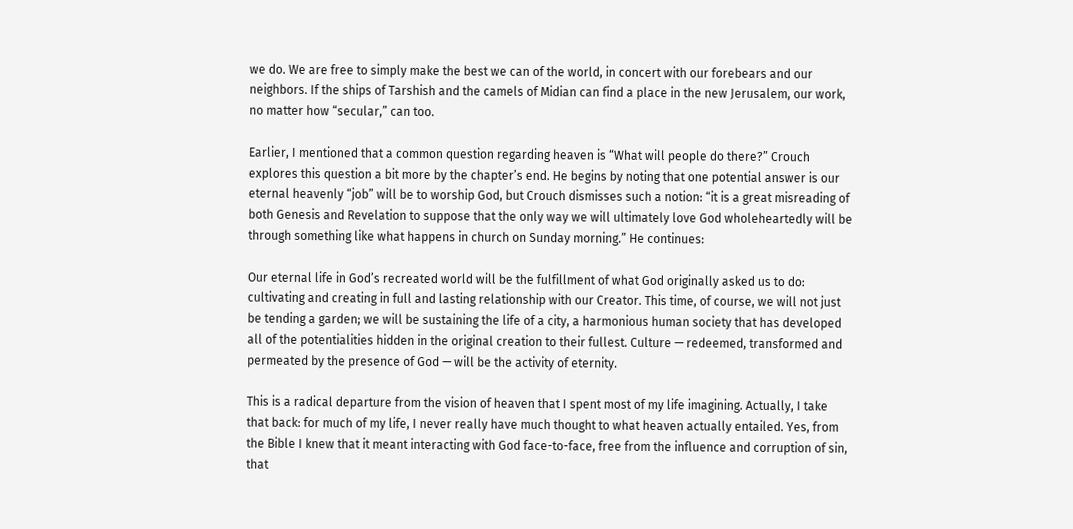we do. We are free to simply make the best we can of the world, in concert with our forebears and our neighbors. If the ships of Tarshish and the camels of Midian can find a place in the new Jerusalem, our work, no matter how “secular,” can too.

Earlier, I mentioned that a common question regarding heaven is “What will people do there?” Crouch explores this question a bit more by the chapter’s end. He begins by noting that one potential answer is our eternal heavenly “job” will be to worship God, but Crouch dismisses such a notion: “it is a great misreading of both Genesis and Revelation to suppose that the only way we will ultimately love God wholeheartedly will be through something like what happens in church on Sunday morning.” He continues:

Our eternal life in God’s recreated world will be the fulfillment of what God originally asked us to do: cultivating and creating in full and lasting relationship with our Creator. This time, of course, we will not just be tending a garden; we will be sustaining the life of a city, a harmonious human society that has developed all of the potentialities hidden in the original creation to their fullest. Culture — redeemed, transformed and permeated by the presence of God — will be the activity of eternity.

This is a radical departure from the vision of heaven that I spent most of my life imagining. Actually, I take that back: for much of my life, I never really have much thought to what heaven actually entailed. Yes, from the Bible I knew that it meant interacting with God face-to-face, free from the influence and corruption of sin, that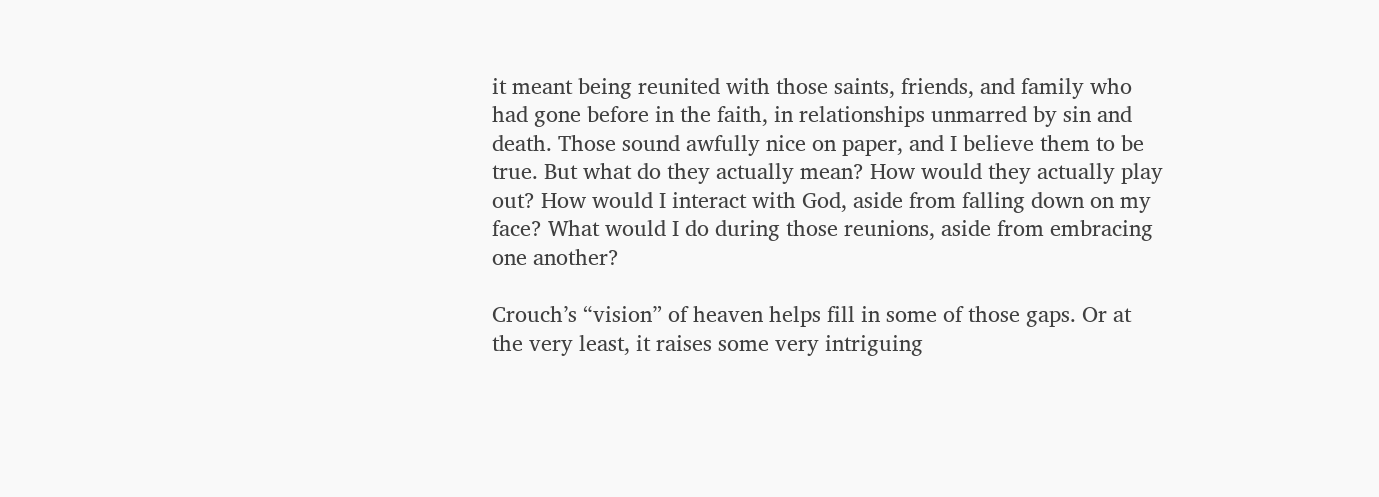it meant being reunited with those saints, friends, and family who had gone before in the faith, in relationships unmarred by sin and death. Those sound awfully nice on paper, and I believe them to be true. But what do they actually mean? How would they actually play out? How would I interact with God, aside from falling down on my face? What would I do during those reunions, aside from embracing one another?

Crouch’s “vision” of heaven helps fill in some of those gaps. Or at the very least, it raises some very intriguing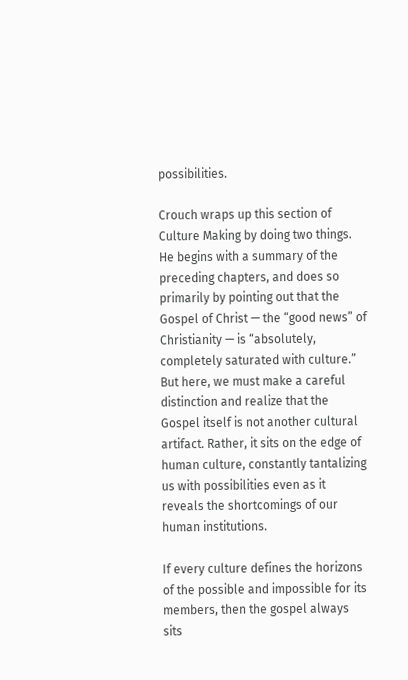possibilities.

Crouch wraps up this section of Culture Making by doing two things. He begins with a summary of the preceding chapters, and does so primarily by pointing out that the Gospel of Christ — the “good news” of Christianity — is “absolutely, completely saturated with culture.” But here, we must make a careful distinction and realize that the Gospel itself is not another cultural artifact. Rather, it sits on the edge of human culture, constantly tantalizing us with possibilities even as it reveals the shortcomings of our human institutions.

If every culture defines the horizons of the possible and impossible for its members, then the gospel always sits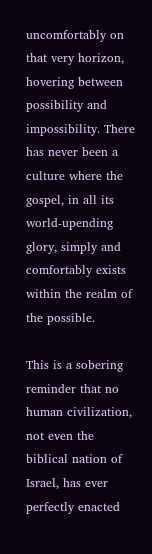uncomfortably on that very horizon, hovering between possibility and impossibility. There has never been a culture where the gospel, in all its world-upending glory, simply and comfortably exists within the realm of the possible.

This is a sobering reminder that no human civilization, not even the biblical nation of Israel, has ever perfectly enacted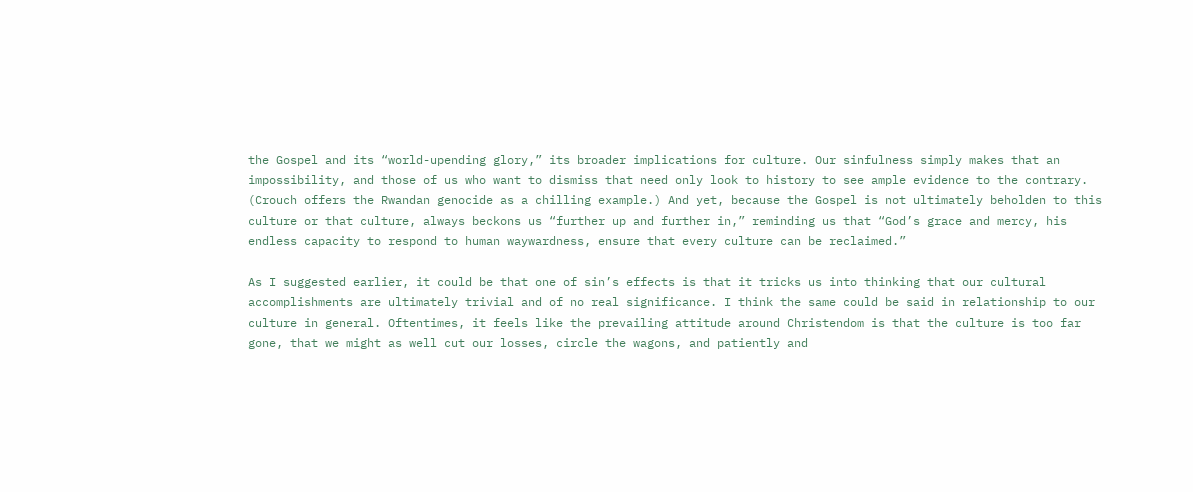the Gospel and its “world-upending glory,” its broader implications for culture. Our sinfulness simply makes that an impossibility, and those of us who want to dismiss that need only look to history to see ample evidence to the contrary. (Crouch offers the Rwandan genocide as a chilling example.) And yet, because the Gospel is not ultimately beholden to this culture or that culture, always beckons us “further up and further in,” reminding us that “God’s grace and mercy, his endless capacity to respond to human waywardness, ensure that every culture can be reclaimed.”

As I suggested earlier, it could be that one of sin’s effects is that it tricks us into thinking that our cultural accomplishments are ultimately trivial and of no real significance. I think the same could be said in relationship to our culture in general. Oftentimes, it feels like the prevailing attitude around Christendom is that the culture is too far gone, that we might as well cut our losses, circle the wagons, and patiently and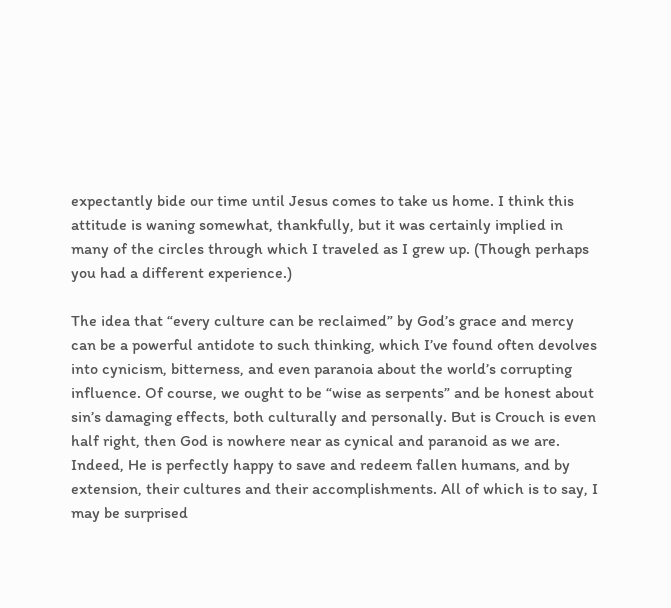expectantly bide our time until Jesus comes to take us home. I think this attitude is waning somewhat, thankfully, but it was certainly implied in many of the circles through which I traveled as I grew up. (Though perhaps you had a different experience.)

The idea that “every culture can be reclaimed” by God’s grace and mercy can be a powerful antidote to such thinking, which I’ve found often devolves into cynicism, bitterness, and even paranoia about the world’s corrupting influence. Of course, we ought to be “wise as serpents” and be honest about sin’s damaging effects, both culturally and personally. But is Crouch is even half right, then God is nowhere near as cynical and paranoid as we are. Indeed, He is perfectly happy to save and redeem fallen humans, and by extension, their cultures and their accomplishments. All of which is to say, I may be surprised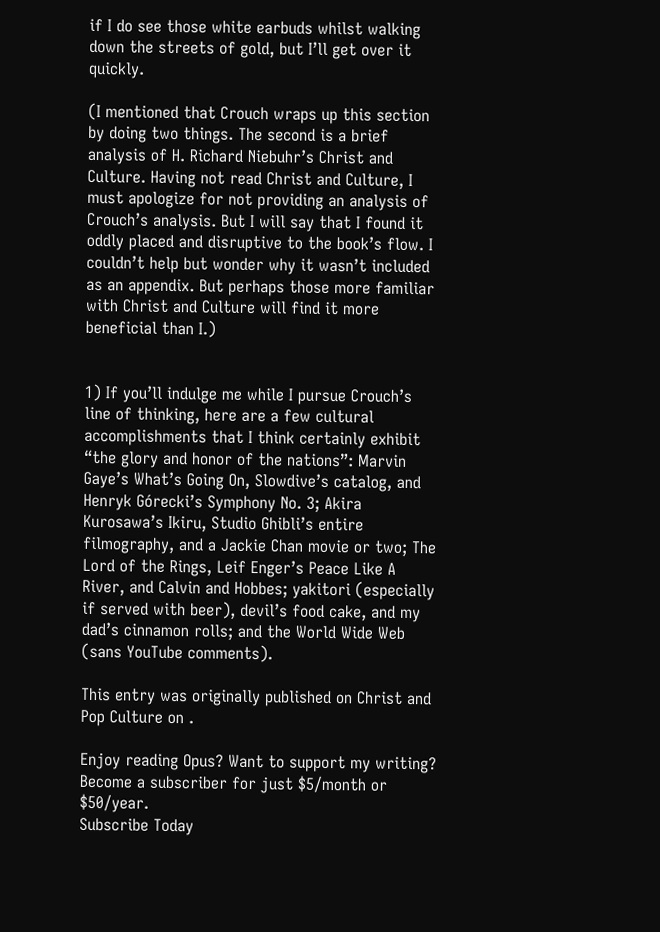if I do see those white earbuds whilst walking down the streets of gold, but I’ll get over it quickly.

(I mentioned that Crouch wraps up this section by doing two things. The second is a brief analysis of H. Richard Niebuhr’s Christ and Culture. Having not read Christ and Culture, I must apologize for not providing an analysis of Crouch’s analysis. But I will say that I found it oddly placed and disruptive to the book’s flow. I couldn’t help but wonder why it wasn’t included as an appendix. But perhaps those more familiar with Christ and Culture will find it more beneficial than I.)


1) If you’ll indulge me while I pursue Crouch’s line of thinking, here are a few cultural accomplishments that I think certainly exhibit “the glory and honor of the nations”: Marvin Gaye’s What’s Going On, Slowdive’s catalog, and Henryk Górecki’s Symphony No. 3; Akira Kurosawa’s Ikiru, Studio Ghibli’s entire filmography, and a Jackie Chan movie or two; The Lord of the Rings, Leif Enger’s Peace Like A River, and Calvin and Hobbes; yakitori (especially if served with beer), devil’s food cake, and my dad’s cinnamon rolls; and the World Wide Web (sans YouTube comments).

This entry was originally published on Christ and Pop Culture on .

Enjoy reading Opus? Want to support my writing? Become a subscriber for just $5/month or $50/year.
Subscribe Today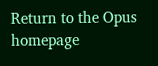Return to the Opus homepage